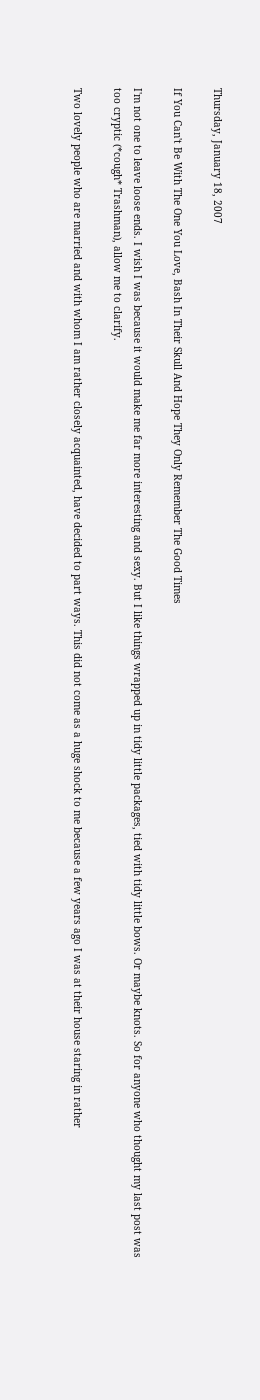Thursday, January 18, 2007

If You Can't Be With The One You Love, Bash In Their Skull And Hope They Only Remember The Good Times

I'm not one to leave loose ends. I wish I was because it would make me far more interesting and sexy. But I like things wrapped up in tidy little packages, tied with tidy little bows. Or maybe knots. So for anyone who thought my last post was too cryptic (*cough* Trashman), allow me to clarify.

Two lovely people who are married and with whom I am rather closely acquainted, have decided to part ways. This did not come as a huge shock to me because a few years ago I was at their house staring in rather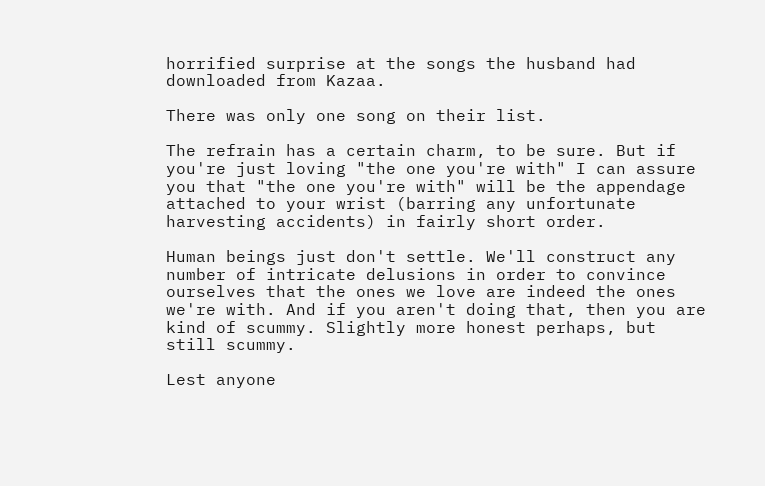horrified surprise at the songs the husband had downloaded from Kazaa.

There was only one song on their list.

The refrain has a certain charm, to be sure. But if you're just loving "the one you're with" I can assure you that "the one you're with" will be the appendage attached to your wrist (barring any unfortunate harvesting accidents) in fairly short order.

Human beings just don't settle. We'll construct any number of intricate delusions in order to convince ourselves that the ones we love are indeed the ones we're with. And if you aren't doing that, then you are kind of scummy. Slightly more honest perhaps, but still scummy.

Lest anyone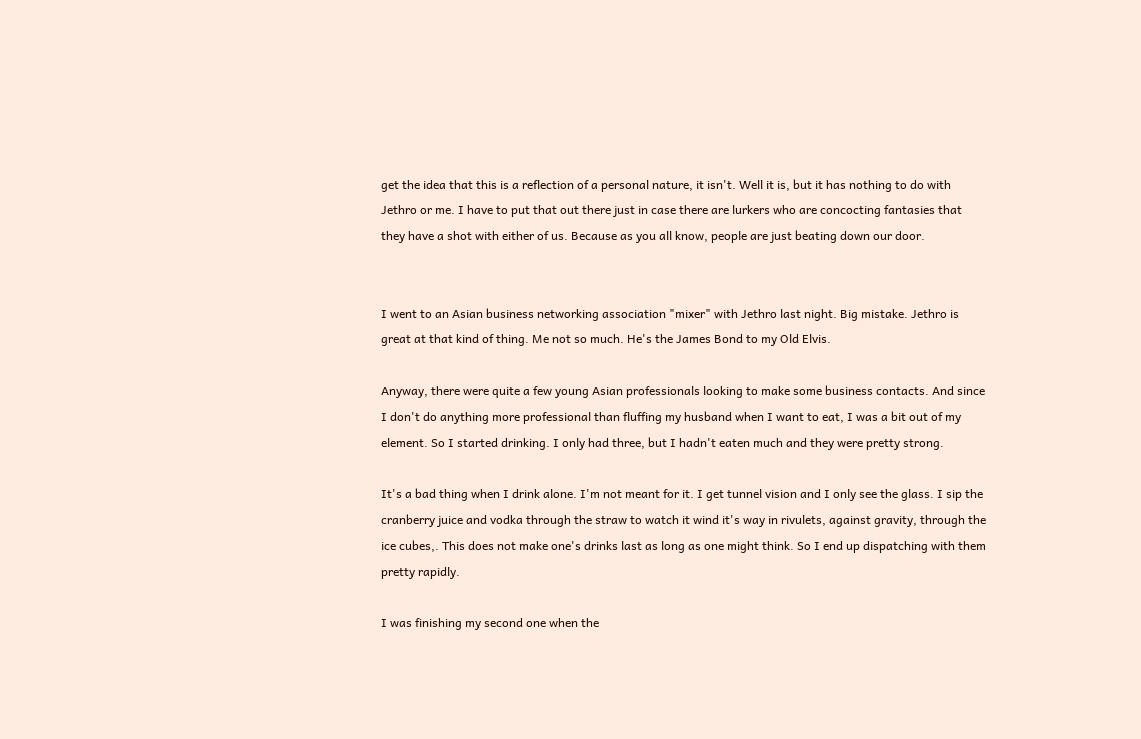get the idea that this is a reflection of a personal nature, it isn't. Well it is, but it has nothing to do with Jethro or me. I have to put that out there just in case there are lurkers who are concocting fantasies that they have a shot with either of us. Because as you all know, people are just beating down our door.


I went to an Asian business networking association "mixer" with Jethro last night. Big mistake. Jethro is great at that kind of thing. Me not so much. He's the James Bond to my Old Elvis.

Anyway, there were quite a few young Asian professionals looking to make some business contacts. And since I don't do anything more professional than fluffing my husband when I want to eat, I was a bit out of my element. So I started drinking. I only had three, but I hadn't eaten much and they were pretty strong.

It's a bad thing when I drink alone. I'm not meant for it. I get tunnel vision and I only see the glass. I sip the cranberry juice and vodka through the straw to watch it wind it's way in rivulets, against gravity, through the ice cubes,. This does not make one's drinks last as long as one might think. So I end up dispatching with them pretty rapidly.

I was finishing my second one when the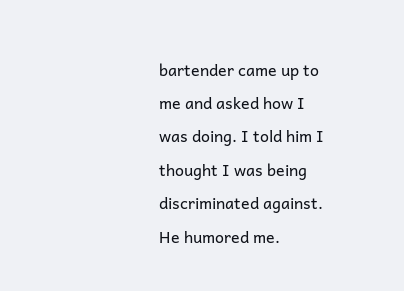bartender came up to me and asked how I was doing. I told him I thought I was being discriminated against. He humored me.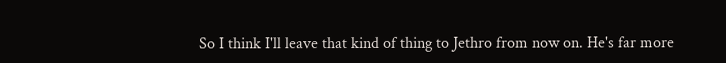So I think I'll leave that kind of thing to Jethro from now on. He's far more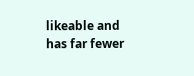likeable and has far fewer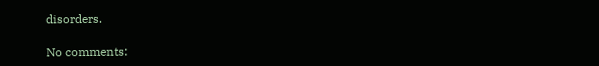disorders.

No comments: